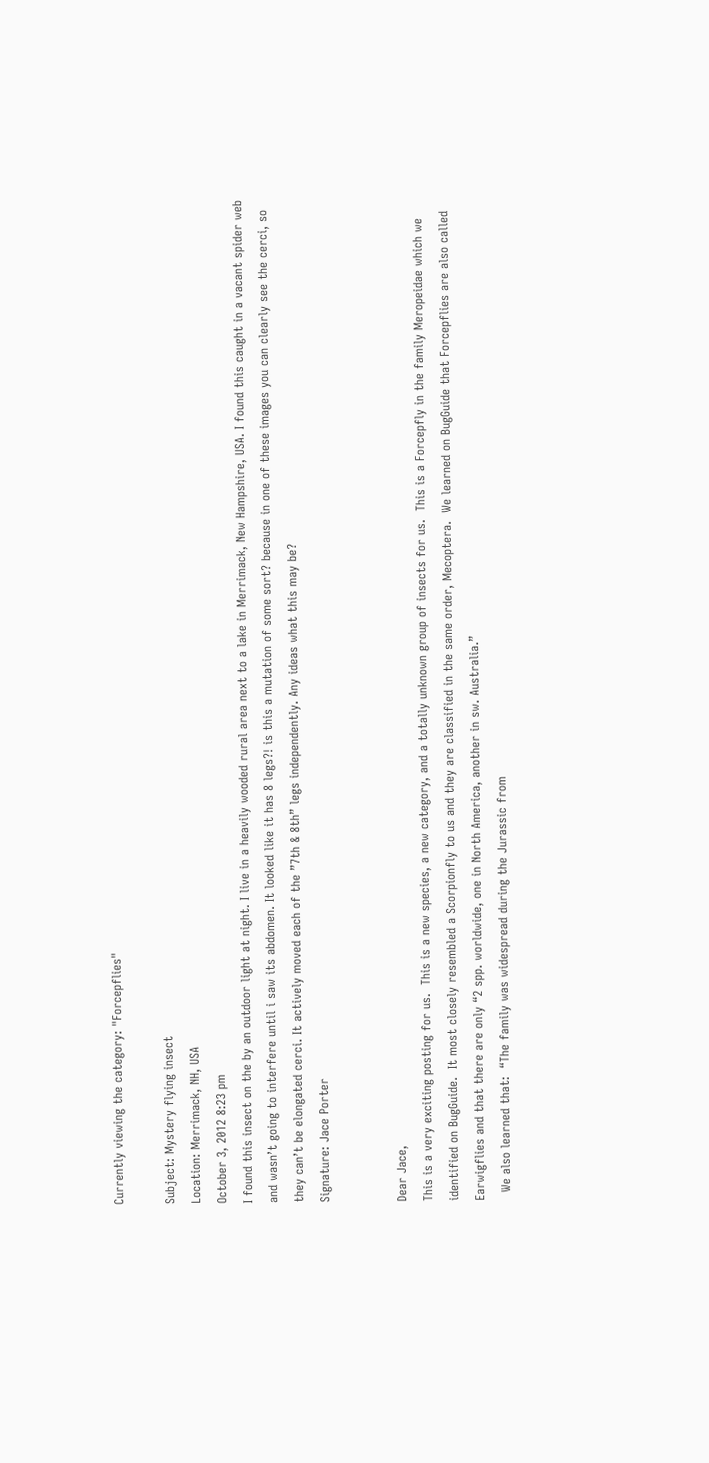Currently viewing the category: "Forcepflies"

Subject: Mystery flying insect
Location: Merrimack, NH, USA
October 3, 2012 8:23 pm
I found this insect on the by an outdoor light at night. I live in a heavily wooded rural area next to a lake in Merrimack, New Hampshire, USA. I found this caught in a vacant spider web and wasn’t going to interfere until i saw its abdomen. It looked like it has 8 legs?! is this a mutation of some sort? because in one of these images you can clearly see the cerci, so they can’t be elongated cerci. It actively moved each of the ”7th & 8th” legs independently. Any ideas what this may be?
Signature: Jace Porter


Dear Jace,
This is a very exciting posting for us.  This is a new species, a new category, and a totally unknown group of insects for us.  This is a Forcepfly in the family Meropeidae which we identified on BugGuide.  It most closely resembled a Scorpionfly to us and they are classified in the same order, Mecoptera.  We learned on BugGuide that Forcepflies are also called Earwigflies and that there are only “2 spp. worldwide, one in North America, another in sw. Australia.”
  We also learned that:  “The family was widespread during the Jurassic from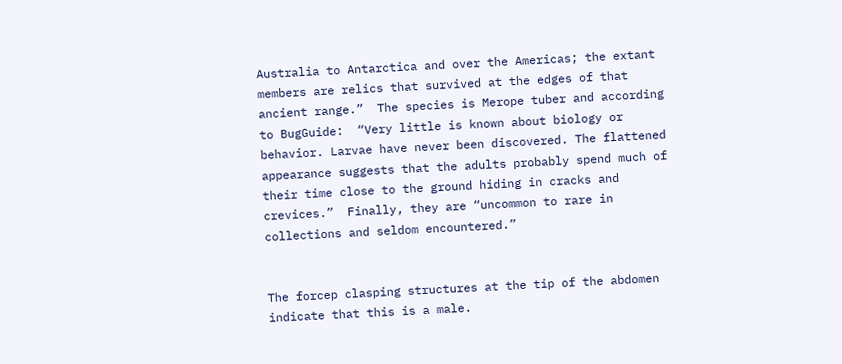Australia to Antarctica and over the Americas; the extant members are relics that survived at the edges of that ancient range.”  The species is Merope tuber and according to BugGuide:  “Very little is known about biology or behavior. Larvae have never been discovered. The flattened appearance suggests that the adults probably spend much of their time close to the ground hiding in cracks and crevices.”  Finally, they are “uncommon to rare in collections and seldom encountered.”


The forcep clasping structures at the tip of the abdomen indicate that this is a male.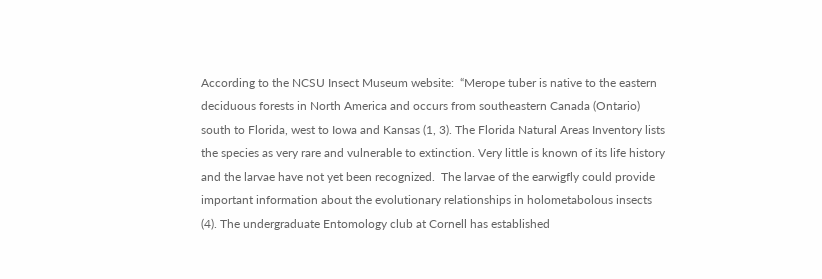According to the NCSU Insect Museum website:  “Merope tuber is native to the eastern deciduous forests in North America and occurs from southeastern Canada (Ontario) south to Florida, west to Iowa and Kansas (1, 3). The Florida Natural Areas Inventory lists the species as very rare and vulnerable to extinction. Very little is known of its life history and the larvae have not yet been recognized.  The larvae of the earwigfly could provide important information about the evolutionary relationships in holometabolous insects (4). The undergraduate Entomology club at Cornell has established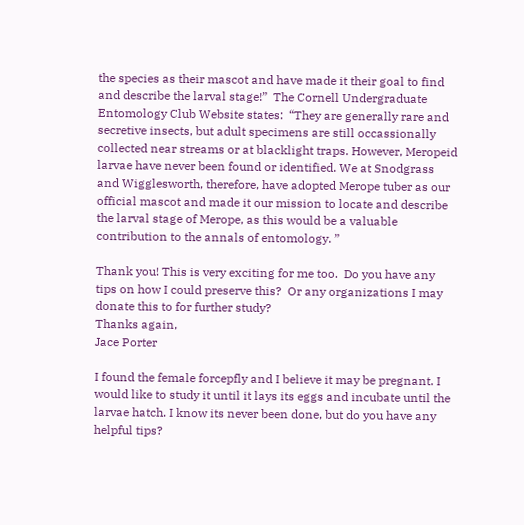the species as their mascot and have made it their goal to find and describe the larval stage!”  The Cornell Undergraduate Entomology Club Website states:  “They are generally rare and secretive insects, but adult specimens are still occassionally collected near streams or at blacklight traps. However, Meropeid larvae have never been found or identified. We at Snodgrass and Wigglesworth, therefore, have adopted Merope tuber as our official mascot and made it our mission to locate and describe the larval stage of Merope, as this would be a valuable contribution to the annals of entomology. ”

Thank you! This is very exciting for me too.  Do you have any tips on how I could preserve this?  Or any organizations I may donate this to for further study?
Thanks again,
Jace Porter

I found the female forcepfly and I believe it may be pregnant. I would like to study it until it lays its eggs and incubate until the larvae hatch. I know its never been done, but do you have any helpful tips?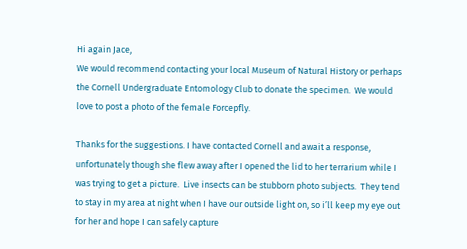Hi again Jace,
We would recommend contacting your local Museum of Natural History or perhaps the Cornell Undergraduate Entomology Club to donate the specimen.  We would love to post a photo of the female Forcepfly.

Thanks for the suggestions. I have contacted Cornell and await a response, unfortunately though she flew away after I opened the lid to her terrarium while I was trying to get a picture.  Live insects can be stubborn photo subjects.  They tend to stay in my area at night when I have our outside light on, so i’ll keep my eye out for her and hope I can safely capture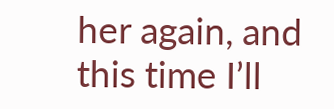her again, and this time I’ll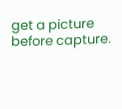get a picture before capture.